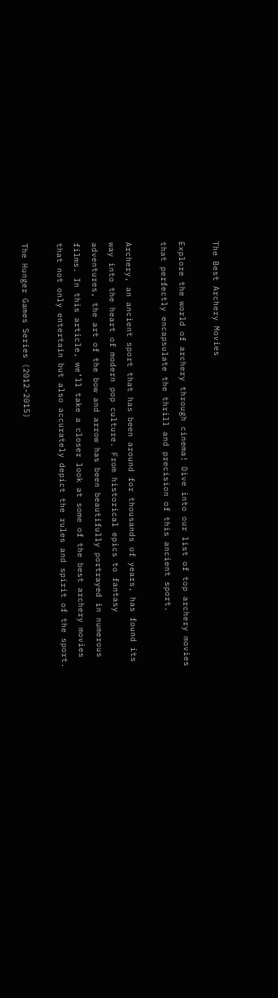The Best Archery Movies

Explore the world of archery through cinema! Dive into our list of top archery movies that perfectly encapsulate the thrill and precision of this ancient sport.

Archery, an ancient sport that has been around for thousands of years, has found its way into the heart of modern pop culture. From historical epics to fantasy adventures, the art of the bow and arrow has been beautifully portrayed in numerous films. In this article, we’ll take a closer look at some of the best archery movies that not only entertain but also accurately depict the rules and spirit of the sport.

The Hunger Games Series (2012-2015)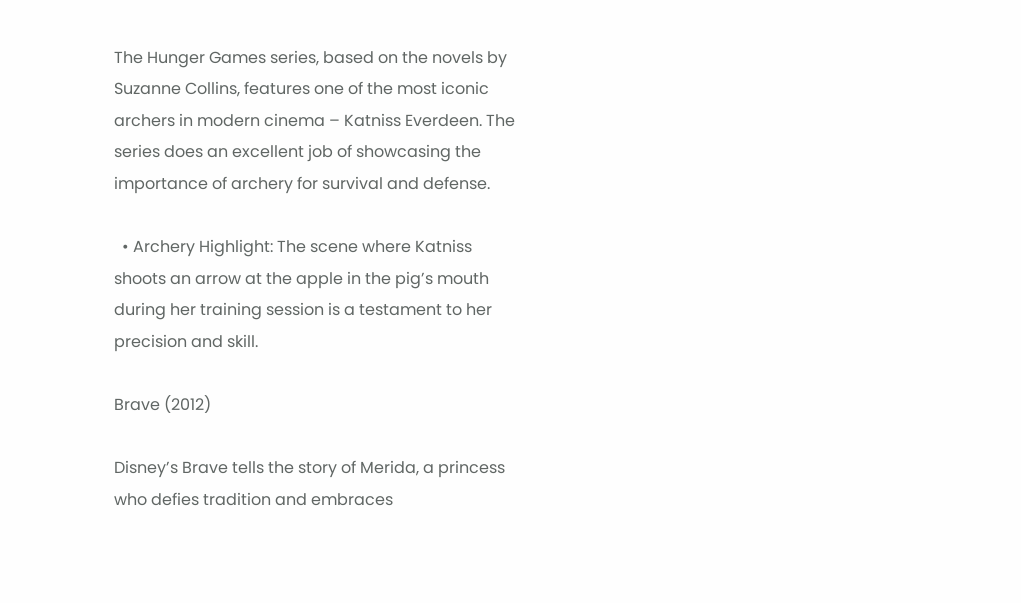The Hunger Games series, based on the novels by Suzanne Collins, features one of the most iconic archers in modern cinema – Katniss Everdeen. The series does an excellent job of showcasing the importance of archery for survival and defense.

  • Archery Highlight: The scene where Katniss shoots an arrow at the apple in the pig’s mouth during her training session is a testament to her precision and skill.

Brave (2012)

Disney’s Brave tells the story of Merida, a princess who defies tradition and embraces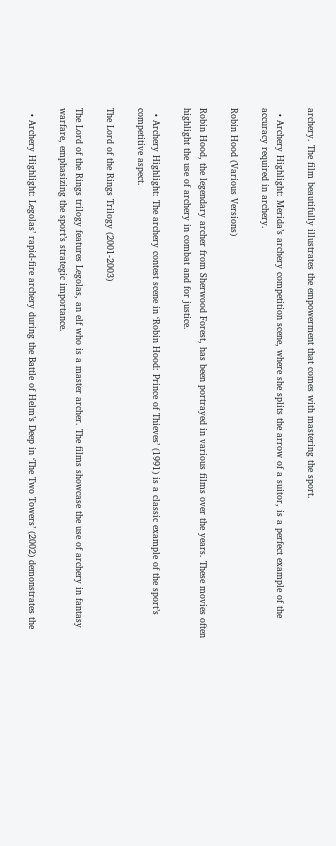archery. The film beautifully illustrates the empowerment that comes with mastering the sport.

  • Archery Highlight: Merida’s archery competition scene, where she splits the arrow of a suitor, is a perfect example of the accuracy required in archery.

Robin Hood (Various Versions)

Robin Hood, the legendary archer from Sherwood Forest, has been portrayed in various films over the years. These movies often highlight the use of archery in combat and for justice.

  • Archery Highlight: The archery contest scene in ‘Robin Hood: Prince of Thieves’ (1991) is a classic example of the sport’s competitive aspect.

The Lord of the Rings Trilogy (2001-2003)

The Lord of the Rings trilogy features Legolas, an elf who is a master archer. The films showcase the use of archery in fantasy warfare, emphasizing the sport’s strategic importance.

  • Archery Highlight: Legolas’ rapid-fire archery during the Battle of Helm’s Deep in ‘The Two Towers’ (2002) demonstrates the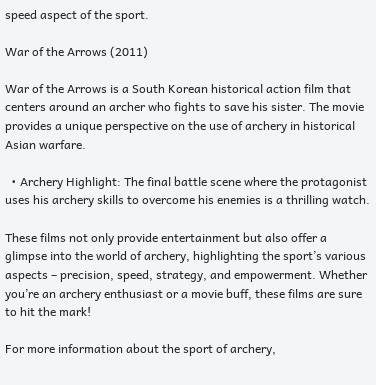speed aspect of the sport.

War of the Arrows (2011)

War of the Arrows is a South Korean historical action film that centers around an archer who fights to save his sister. The movie provides a unique perspective on the use of archery in historical Asian warfare.

  • Archery Highlight: The final battle scene where the protagonist uses his archery skills to overcome his enemies is a thrilling watch.

These films not only provide entertainment but also offer a glimpse into the world of archery, highlighting the sport’s various aspects – precision, speed, strategy, and empowerment. Whether you’re an archery enthusiast or a movie buff, these films are sure to hit the mark!

For more information about the sport of archery,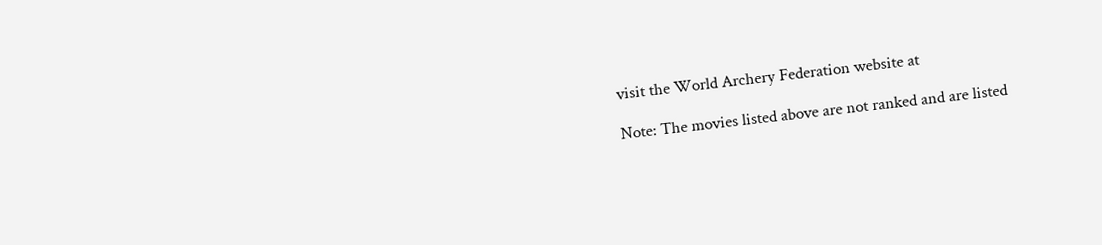visit the World Archery Federation website at

Note: The movies listed above are not ranked and are listed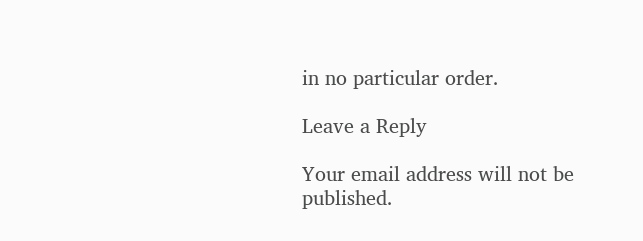in no particular order.

Leave a Reply

Your email address will not be published.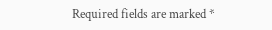Required fields are marked *